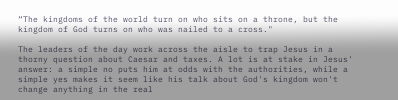“The kingdoms of the world turn on who sits on a throne, but the kingdom of God turns on who was nailed to a cross."

The leaders of the day work across the aisle to trap Jesus in a thorny question about Caesar and taxes. A lot is at stake in Jesus' answer: a simple no puts him at odds with the authorities, while a simple yes makes it seem like his talk about God's kingdom won't change anything in the real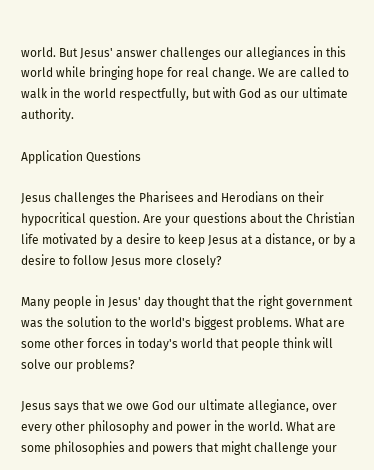world. But Jesus' answer challenges our allegiances in this world while bringing hope for real change. We are called to walk in the world respectfully, but with God as our ultimate authority.

Application Questions

Jesus challenges the Pharisees and Herodians on their hypocritical question. Are your questions about the Christian life motivated by a desire to keep Jesus at a distance, or by a desire to follow Jesus more closely?

Many people in Jesus' day thought that the right government was the solution to the world's biggest problems. What are some other forces in today's world that people think will solve our problems?

Jesus says that we owe God our ultimate allegiance, over every other philosophy and power in the world. What are some philosophies and powers that might challenge your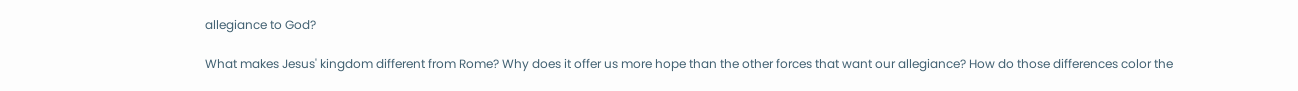allegiance to God?

What makes Jesus' kingdom different from Rome? Why does it offer us more hope than the other forces that want our allegiance? How do those differences color the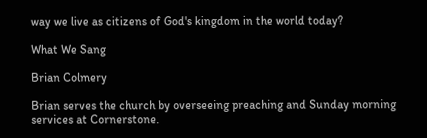way we live as citizens of God's kingdom in the world today?

What We Sang

Brian Colmery

Brian serves the church by overseeing preaching and Sunday morning services at Cornerstone.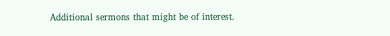Additional sermons that might be of interest.